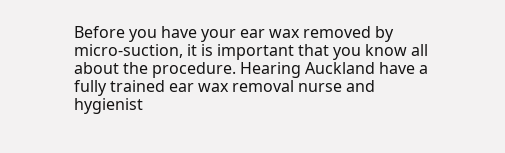Before you have your ear wax removed by micro-suction, it is important that you know all about the procedure. Hearing Auckland have a fully trained ear wax removal nurse and hygienist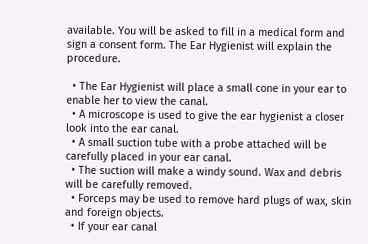available. You will be asked to fill in a medical form and sign a consent form. The Ear Hygienist will explain the procedure.

  • The Ear Hygienist will place a small cone in your ear to enable her to view the canal.
  • A microscope is used to give the ear hygienist a closer look into the ear canal.
  • A small suction tube with a probe attached will be carefully placed in your ear canal.
  • The suction will make a windy sound. Wax and debris will be carefully removed.
  • Forceps may be used to remove hard plugs of wax, skin and foreign objects.
  • If your ear canal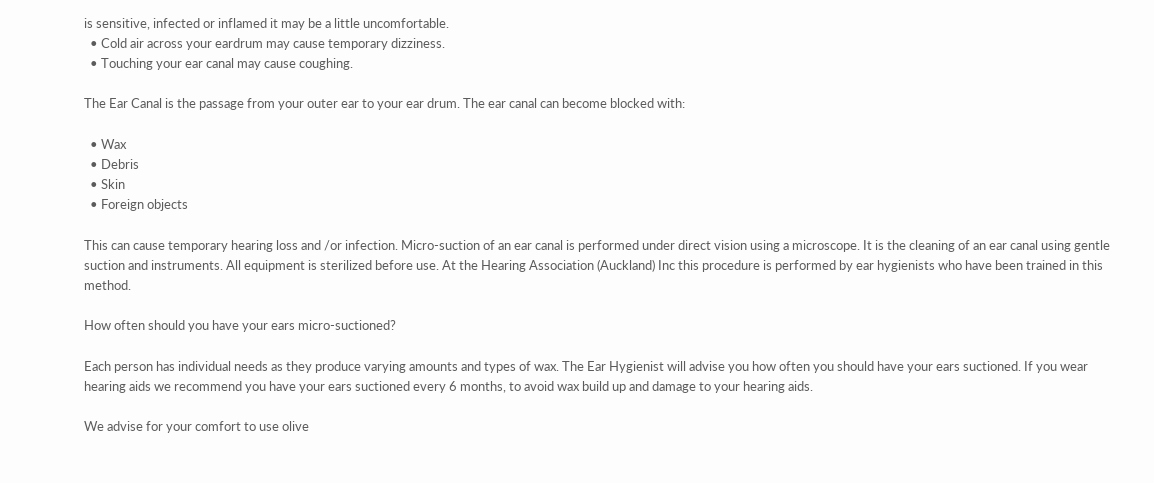is sensitive, infected or inflamed it may be a little uncomfortable.
  • Cold air across your eardrum may cause temporary dizziness.
  • Touching your ear canal may cause coughing.

The Ear Canal is the passage from your outer ear to your ear drum. The ear canal can become blocked with:

  • Wax
  • Debris
  • Skin
  • Foreign objects

This can cause temporary hearing loss and /or infection. Micro-suction of an ear canal is performed under direct vision using a microscope. It is the cleaning of an ear canal using gentle suction and instruments. All equipment is sterilized before use. At the Hearing Association (Auckland) Inc this procedure is performed by ear hygienists who have been trained in this method.

How often should you have your ears micro-suctioned?

Each person has individual needs as they produce varying amounts and types of wax. The Ear Hygienist will advise you how often you should have your ears suctioned. If you wear hearing aids we recommend you have your ears suctioned every 6 months, to avoid wax build up and damage to your hearing aids.

We advise for your comfort to use olive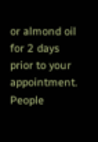or almond oil for 2 days prior to your appointment. People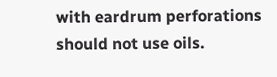with eardrum perforations should not use oils.